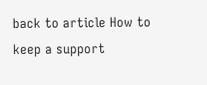back to article How to keep a support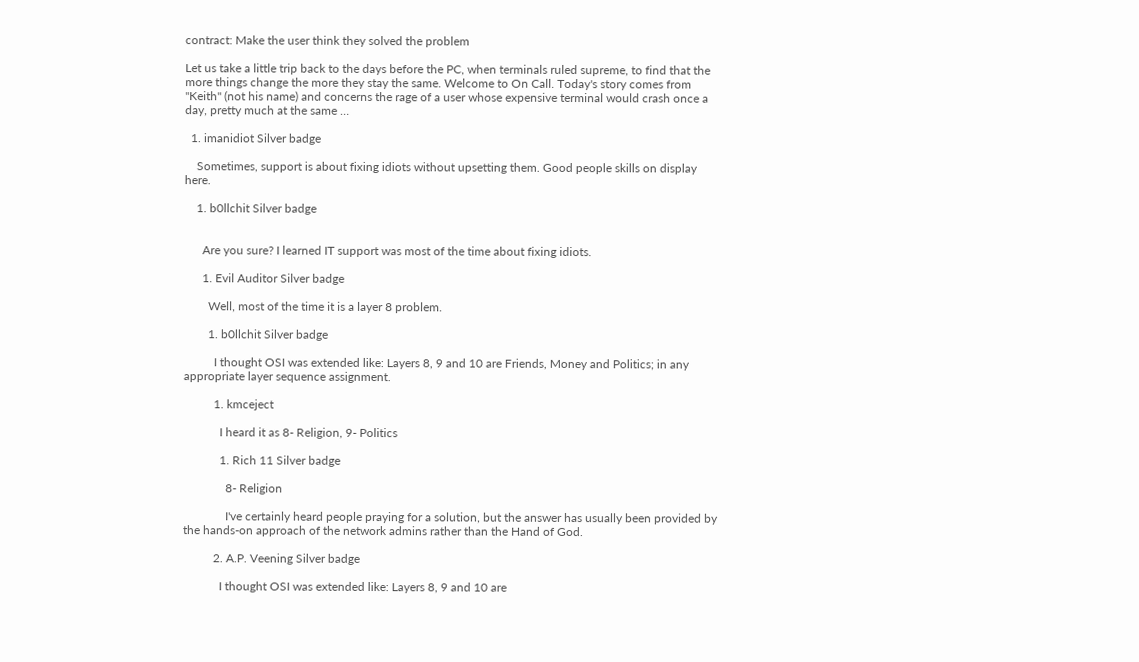contract: Make the user think they solved the problem

Let us take a little trip back to the days before the PC, when terminals ruled supreme, to find that the more things change the more they stay the same. Welcome to On Call. Today's story comes from "Keith" (not his name) and concerns the rage of a user whose expensive terminal would crash once a day, pretty much at the same …

  1. imanidiot Silver badge

    Sometimes, support is about fixing idiots without upsetting them. Good people skills on display here.

    1. b0llchit Silver badge


      Are you sure? I learned IT support was most of the time about fixing idiots.

      1. Evil Auditor Silver badge

        Well, most of the time it is a layer 8 problem.

        1. b0llchit Silver badge

          I thought OSI was extended like: Layers 8, 9 and 10 are Friends, Money and Politics; in any appropriate layer sequence assignment.

          1. kmceject

            I heard it as 8- Religion, 9- Politics

            1. Rich 11 Silver badge

              8- Religion

              I've certainly heard people praying for a solution, but the answer has usually been provided by the hands-on approach of the network admins rather than the Hand of God.

          2. A.P. Veening Silver badge

            I thought OSI was extended like: Layers 8, 9 and 10 are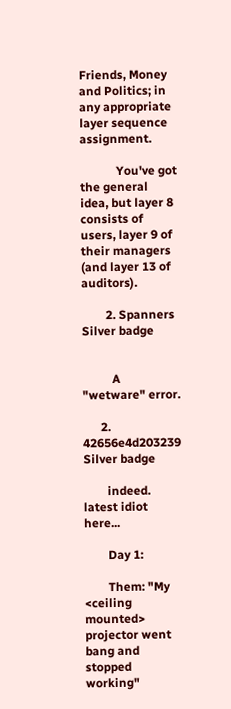Friends, Money and Politics; in any appropriate layer sequence assignment.

            You've got the general idea, but layer 8 consists of users, layer 9 of their managers (and layer 13 of auditors).

        2. Spanners Silver badge


          A "wetware" error.

      2. 42656e4d203239 Silver badge

        indeed. latest idiot here...

        Day 1:

        Them: "My <ceiling mounted> projector went bang and stopped working"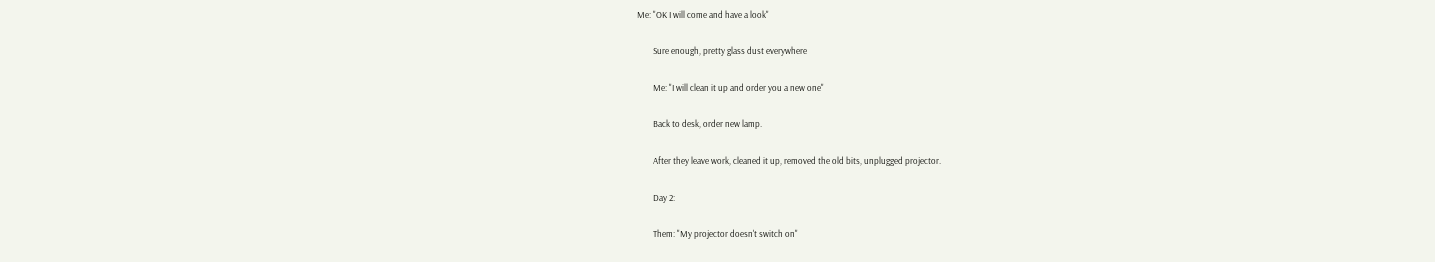Me: "OK I will come and have a look"

        Sure enough, pretty glass dust everywhere

        Me: "I will clean it up and order you a new one"

        Back to desk, order new lamp.

        After they leave work, cleaned it up, removed the old bits, unplugged projector.

        Day 2:

        Them: "My projector doesn't switch on"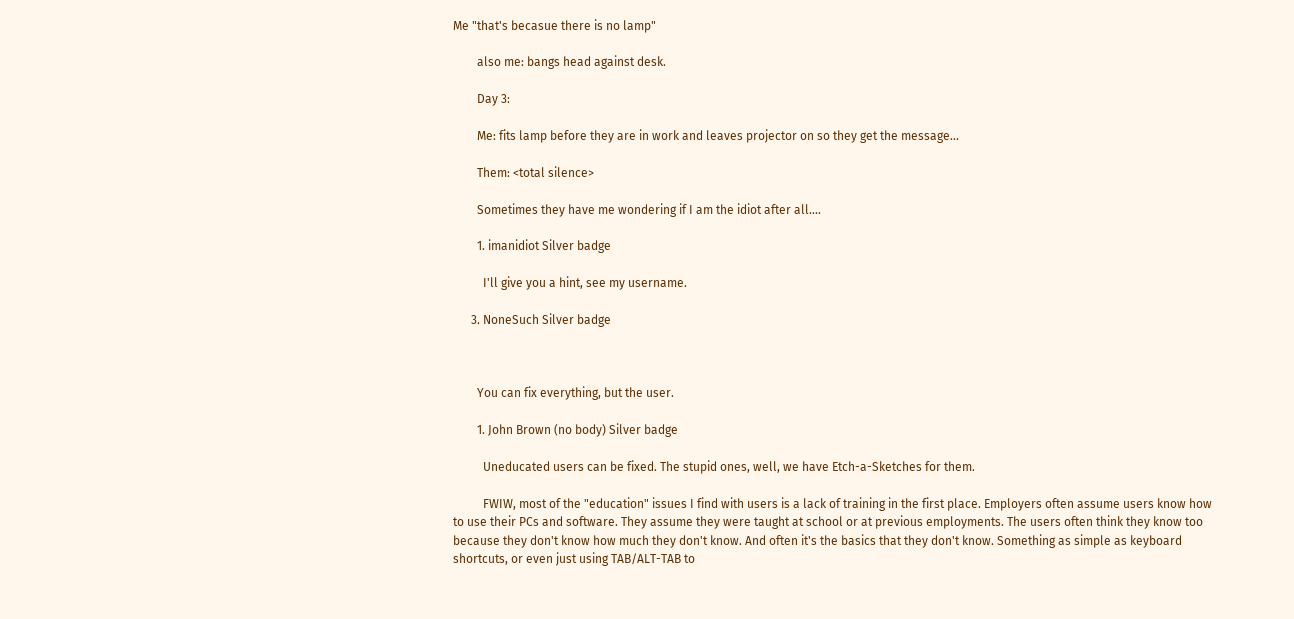Me "that's becasue there is no lamp"

        also me: bangs head against desk.

        Day 3:

        Me: fits lamp before they are in work and leaves projector on so they get the message...

        Them: <total silence>

        Sometimes they have me wondering if I am the idiot after all....

        1. imanidiot Silver badge

          I'll give you a hint, see my username.

      3. NoneSuch Silver badge



        You can fix everything, but the user.

        1. John Brown (no body) Silver badge

          Uneducated users can be fixed. The stupid ones, well, we have Etch-a-Sketches for them.

          FWIW, most of the "education" issues I find with users is a lack of training in the first place. Employers often assume users know how to use their PCs and software. They assume they were taught at school or at previous employments. The users often think they know too because they don't know how much they don't know. And often it's the basics that they don't know. Something as simple as keyboard shortcuts, or even just using TAB/ALT-TAB to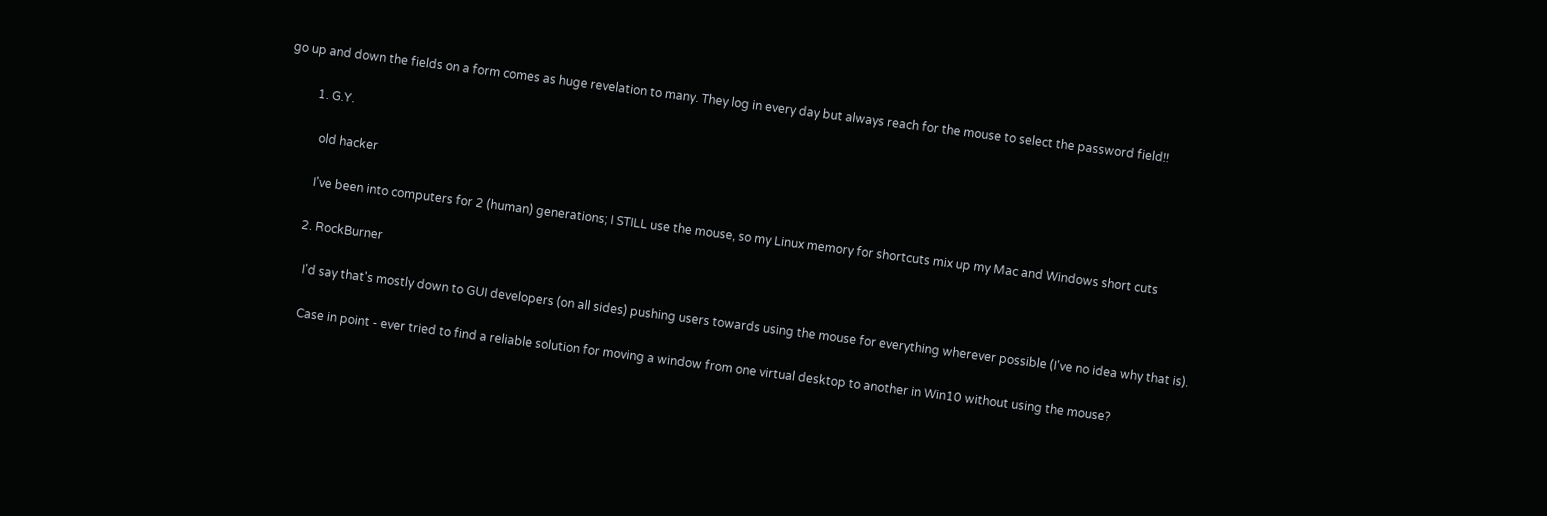go up and down the fields on a form comes as huge revelation to many. They log in every day but always reach for the mouse to select the password field!!

          1. G.Y.

            old hacker

            I've been into computers for 2 (human) generations; I STILL use the mouse, so my Linux memory for shortcuts mix up my Mac and Windows short cuts

          2. RockBurner

            I'd say that's mostly down to GUI developers (on all sides) pushing users towards using the mouse for everything wherever possible (I've no idea why that is).

            Case in point - ever tried to find a reliable solution for moving a window from one virtual desktop to another in Win10 without using the mouse?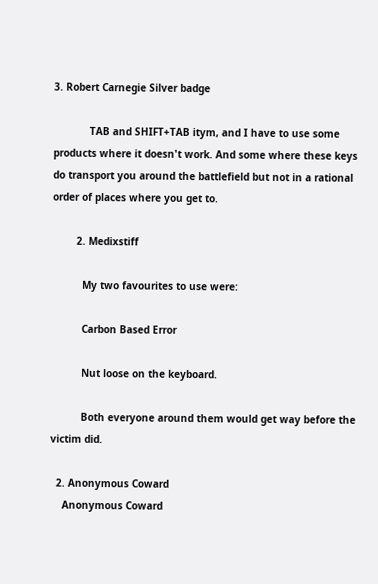3. Robert Carnegie Silver badge

            TAB and SHIFT+TAB itym, and I have to use some products where it doesn't work. And some where these keys do transport you around the battlefield but not in a rational order of places where you get to.

        2. Medixstiff

          My two favourites to use were:

          Carbon Based Error

          Nut loose on the keyboard.

          Both everyone around them would get way before the victim did.

  2. Anonymous Coward
    Anonymous Coward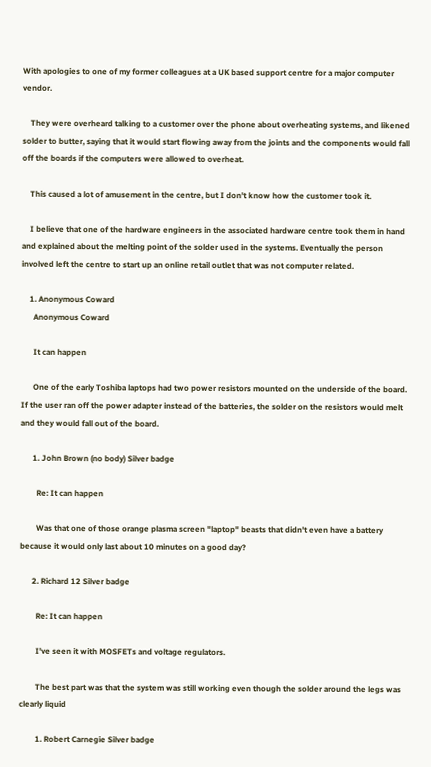With apologies to one of my former colleagues at a UK based support centre for a major computer vendor.

    They were overheard talking to a customer over the phone about overheating systems, and likened solder to butter, saying that it would start flowing away from the joints and the components would fall off the boards if the computers were allowed to overheat.

    This caused a lot of amusement in the centre, but I don't know how the customer took it.

    I believe that one of the hardware engineers in the associated hardware centre took them in hand and explained about the melting point of the solder used in the systems. Eventually the person involved left the centre to start up an online retail outlet that was not computer related.

    1. Anonymous Coward
      Anonymous Coward

      It can happen

      One of the early Toshiba laptops had two power resistors mounted on the underside of the board. If the user ran off the power adapter instead of the batteries, the solder on the resistors would melt and they would fall out of the board.

      1. John Brown (no body) Silver badge

        Re: It can happen

        Was that one of those orange plasma screen "laptop" beasts that didn't even have a battery because it would only last about 10 minutes on a good day?

      2. Richard 12 Silver badge

        Re: It can happen

        I've seen it with MOSFETs and voltage regulators.

        The best part was that the system was still working even though the solder around the legs was clearly liquid

        1. Robert Carnegie Silver badge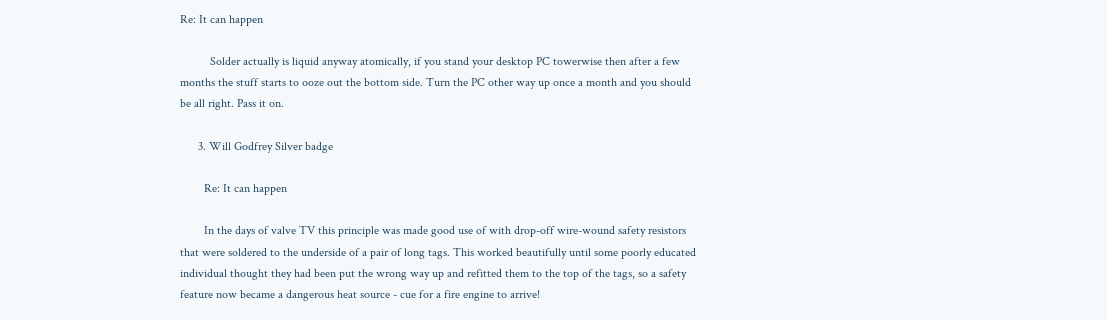Re: It can happen

          Solder actually is liquid anyway atomically, if you stand your desktop PC towerwise then after a few months the stuff starts to ooze out the bottom side. Turn the PC other way up once a month and you should be all right. Pass it on.

      3. Will Godfrey Silver badge

        Re: It can happen

        In the days of valve TV this principle was made good use of with drop-off wire-wound safety resistors that were soldered to the underside of a pair of long tags. This worked beautifully until some poorly educated individual thought they had been put the wrong way up and refitted them to the top of the tags, so a safety feature now became a dangerous heat source - cue for a fire engine to arrive!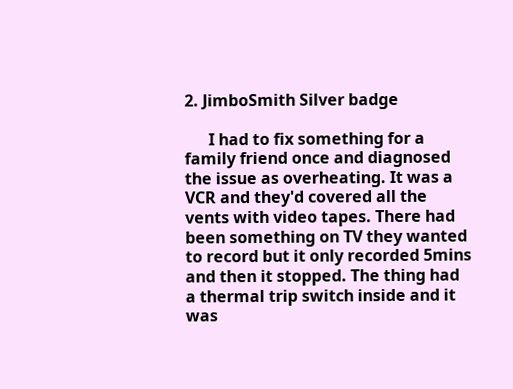2. JimboSmith Silver badge

      I had to fix something for a family friend once and diagnosed the issue as overheating. It was a VCR and they'd covered all the vents with video tapes. There had been something on TV they wanted to record but it only recorded 5mins and then it stopped. The thing had a thermal trip switch inside and it was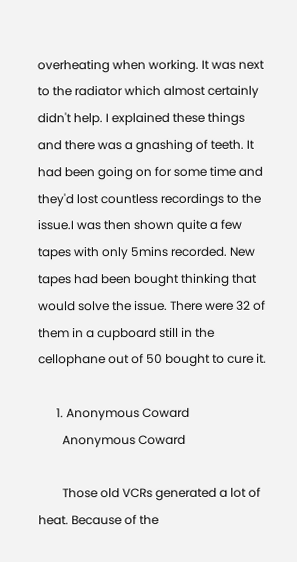overheating when working. It was next to the radiator which almost certainly didn't help. I explained these things and there was a gnashing of teeth. It had been going on for some time and they'd lost countless recordings to the issue.I was then shown quite a few tapes with only 5mins recorded. New tapes had been bought thinking that would solve the issue. There were 32 of them in a cupboard still in the cellophane out of 50 bought to cure it.

      1. Anonymous Coward
        Anonymous Coward

        Those old VCRs generated a lot of heat. Because of the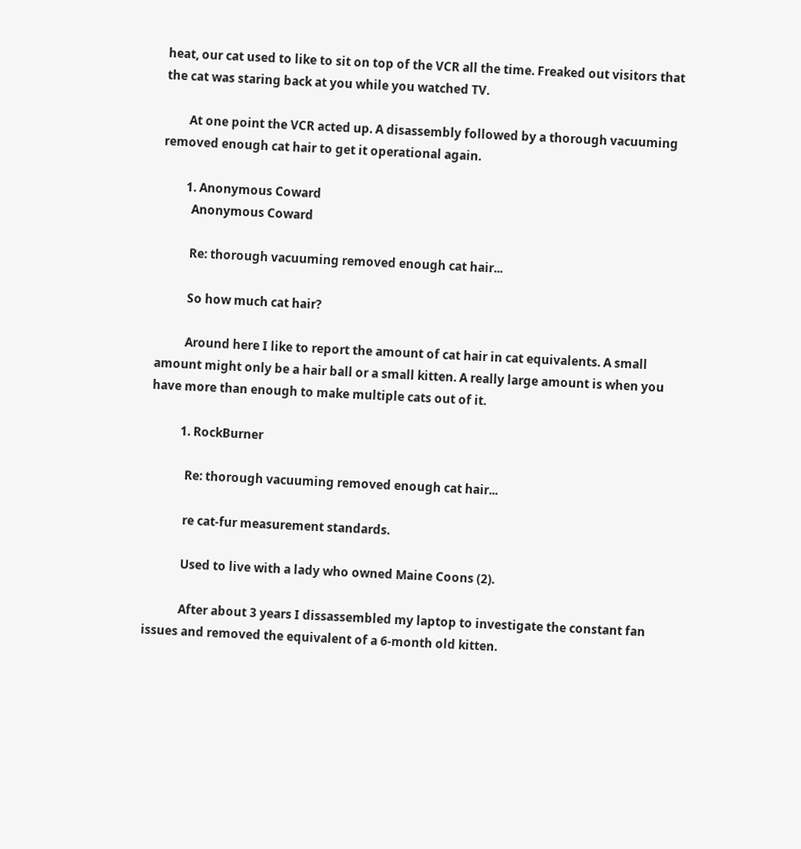heat, our cat used to like to sit on top of the VCR all the time. Freaked out visitors that the cat was staring back at you while you watched TV.

        At one point the VCR acted up. A disassembly followed by a thorough vacuuming removed enough cat hair to get it operational again.

        1. Anonymous Coward
          Anonymous Coward

          Re: thorough vacuuming removed enough cat hair...

          So how much cat hair?

          Around here I like to report the amount of cat hair in cat equivalents. A small amount might only be a hair ball or a small kitten. A really large amount is when you have more than enough to make multiple cats out of it.

          1. RockBurner

            Re: thorough vacuuming removed enough cat hair...

            re cat-fur measurement standards.

            Used to live with a lady who owned Maine Coons (2).

            After about 3 years I dissassembled my laptop to investigate the constant fan issues and removed the equivalent of a 6-month old kitten.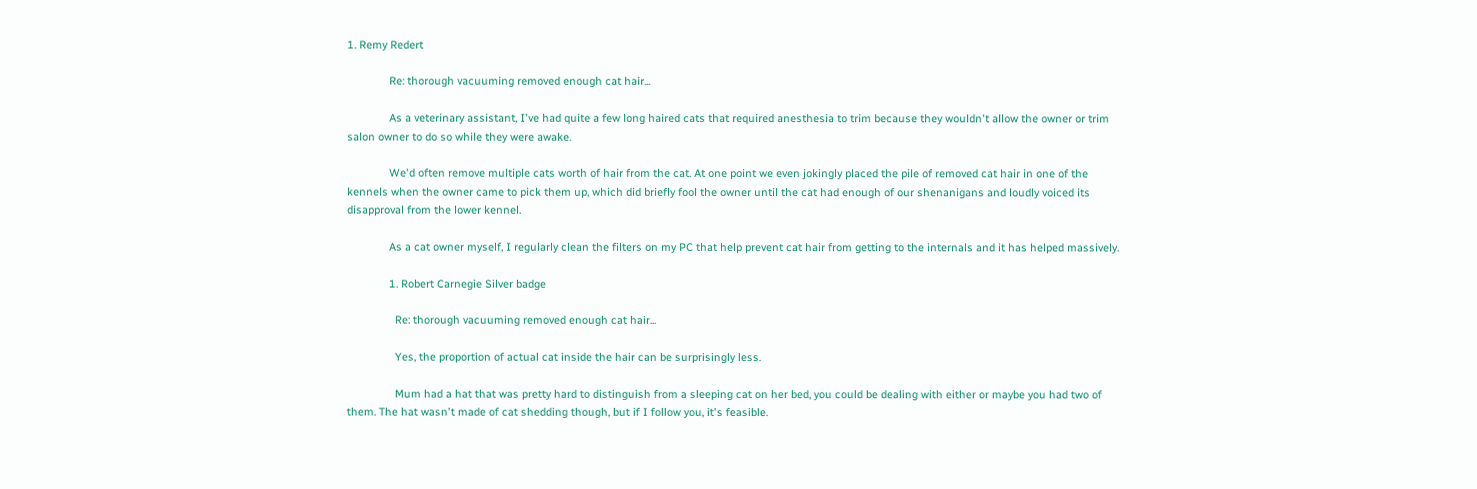1. Remy Redert

              Re: thorough vacuuming removed enough cat hair...

              As a veterinary assistant, I've had quite a few long haired cats that required anesthesia to trim because they wouldn't allow the owner or trim salon owner to do so while they were awake.

              We'd often remove multiple cats worth of hair from the cat. At one point we even jokingly placed the pile of removed cat hair in one of the kennels when the owner came to pick them up, which did briefly fool the owner until the cat had enough of our shenanigans and loudly voiced its disapproval from the lower kennel.

              As a cat owner myself, I regularly clean the filters on my PC that help prevent cat hair from getting to the internals and it has helped massively.

              1. Robert Carnegie Silver badge

                Re: thorough vacuuming removed enough cat hair...

                Yes, the proportion of actual cat inside the hair can be surprisingly less.

                Mum had a hat that was pretty hard to distinguish from a sleeping cat on her bed, you could be dealing with either or maybe you had two of them. The hat wasn't made of cat shedding though, but if I follow you, it's feasible.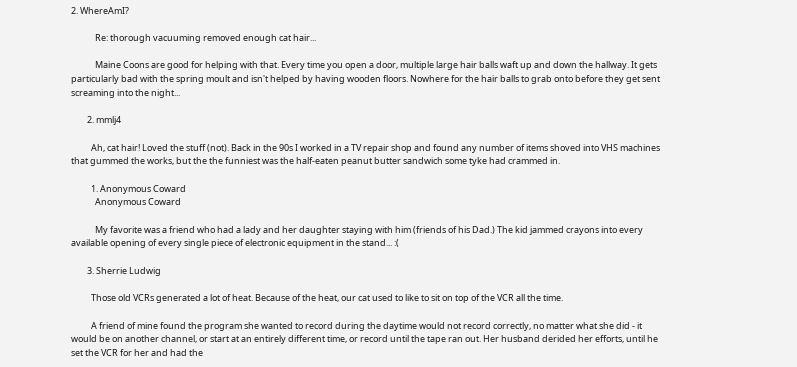2. WhereAmI?

            Re: thorough vacuuming removed enough cat hair...

            Maine Coons are good for helping with that. Every time you open a door, multiple large hair balls waft up and down the hallway. It gets particularly bad with the spring moult and isn't helped by having wooden floors. Nowhere for the hair balls to grab onto before they get sent screaming into the night...

        2. mmlj4

          Ah, cat hair! Loved the stuff (not). Back in the 90s I worked in a TV repair shop and found any number of items shoved into VHS machines that gummed the works, but the the funniest was the half-eaten peanut butter sandwich some tyke had crammed in.

          1. Anonymous Coward
            Anonymous Coward

            My favorite was a friend who had a lady and her daughter staying with him (friends of his Dad.) The kid jammed crayons into every available opening of every single piece of electronic equipment in the stand... :(

        3. Sherrie Ludwig

          Those old VCRs generated a lot of heat. Because of the heat, our cat used to like to sit on top of the VCR all the time.

          A friend of mine found the program she wanted to record during the daytime would not record correctly, no matter what she did - it would be on another channel, or start at an entirely different time, or record until the tape ran out. Her husband derided her efforts, until he set the VCR for her and had the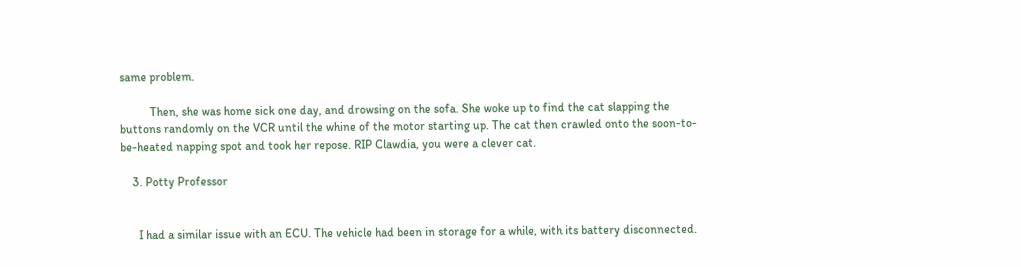same problem.

          Then, she was home sick one day, and drowsing on the sofa. She woke up to find the cat slapping the buttons randomly on the VCR until the whine of the motor starting up. The cat then crawled onto the soon-to-be-heated napping spot and took her repose. RIP Clawdia, you were a clever cat.

    3. Potty Professor


      I had a similar issue with an ECU. The vehicle had been in storage for a while, with its battery disconnected.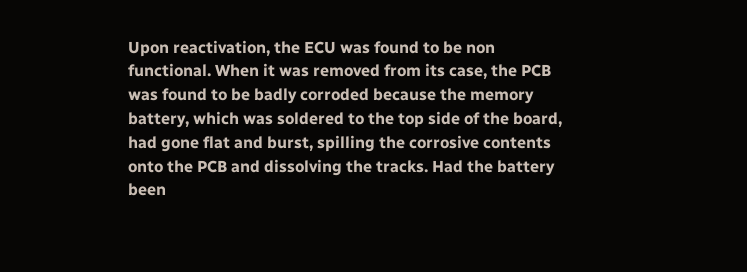Upon reactivation, the ECU was found to be non functional. When it was removed from its case, the PCB was found to be badly corroded because the memory battery, which was soldered to the top side of the board, had gone flat and burst, spilling the corrosive contents onto the PCB and dissolving the tracks. Had the battery been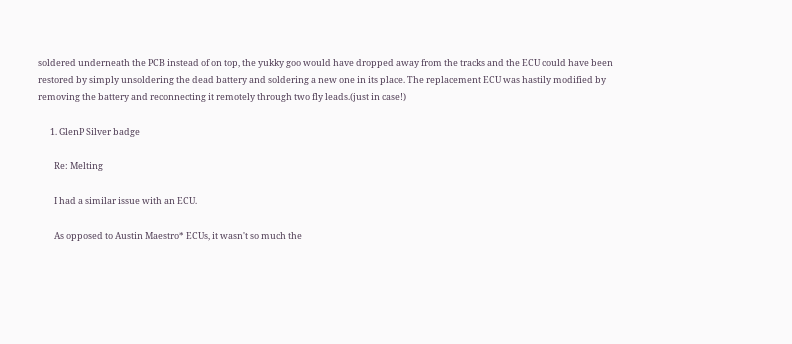soldered underneath the PCB instead of on top, the yukky goo would have dropped away from the tracks and the ECU could have been restored by simply unsoldering the dead battery and soldering a new one in its place. The replacement ECU was hastily modified by removing the battery and reconnecting it remotely through two fly leads.(just in case!)

      1. GlenP Silver badge

        Re: Melting

        I had a similar issue with an ECU.

        As opposed to Austin Maestro* ECUs, it wasn't so much the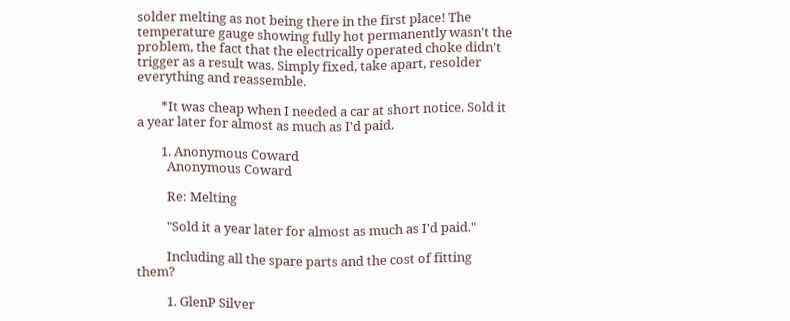solder melting as not being there in the first place! The temperature gauge showing fully hot permanently wasn't the problem, the fact that the electrically operated choke didn't trigger as a result was. Simply fixed, take apart, resolder everything and reassemble.

        *It was cheap when I needed a car at short notice. Sold it a year later for almost as much as I'd paid.

        1. Anonymous Coward
          Anonymous Coward

          Re: Melting

          "Sold it a year later for almost as much as I'd paid."

          Including all the spare parts and the cost of fitting them?

          1. GlenP Silver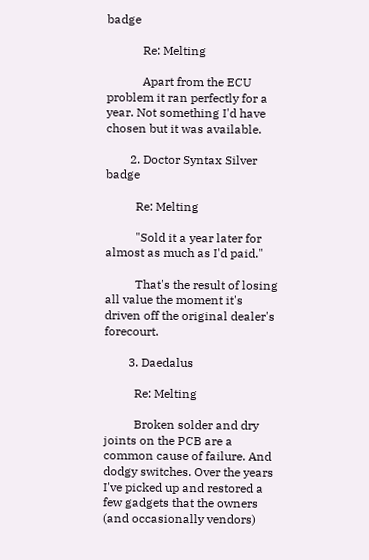badge

            Re: Melting

            Apart from the ECU problem it ran perfectly for a year. Not something I'd have chosen but it was available.

        2. Doctor Syntax Silver badge

          Re: Melting

          "Sold it a year later for almost as much as I'd paid."

          That's the result of losing all value the moment it's driven off the original dealer's forecourt.

        3. Daedalus

          Re: Melting

          Broken solder and dry joints on the PCB are a common cause of failure. And dodgy switches. Over the years I've picked up and restored a few gadgets that the owners (and occasionally vendors)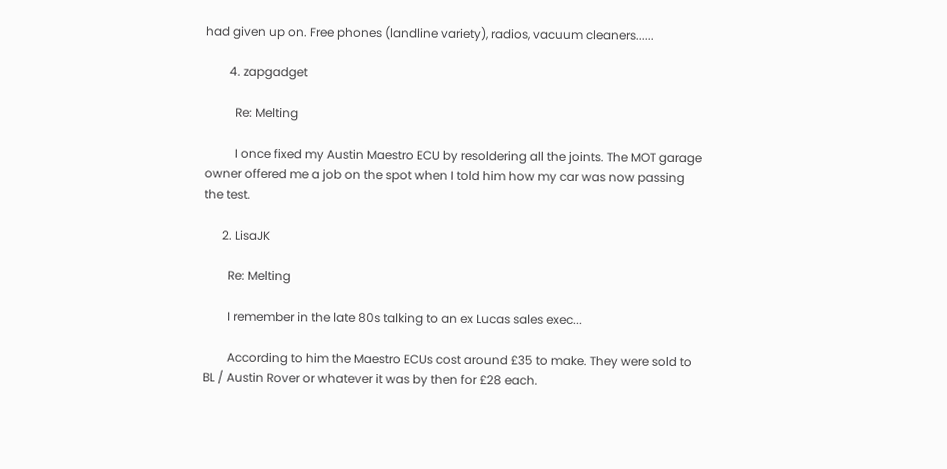had given up on. Free phones (landline variety), radios, vacuum cleaners......

        4. zapgadget

          Re: Melting

          I once fixed my Austin Maestro ECU by resoldering all the joints. The MOT garage owner offered me a job on the spot when I told him how my car was now passing the test.

      2. LisaJK

        Re: Melting

        I remember in the late 80s talking to an ex Lucas sales exec...

        According to him the Maestro ECUs cost around £35 to make. They were sold to BL / Austin Rover or whatever it was by then for £28 each.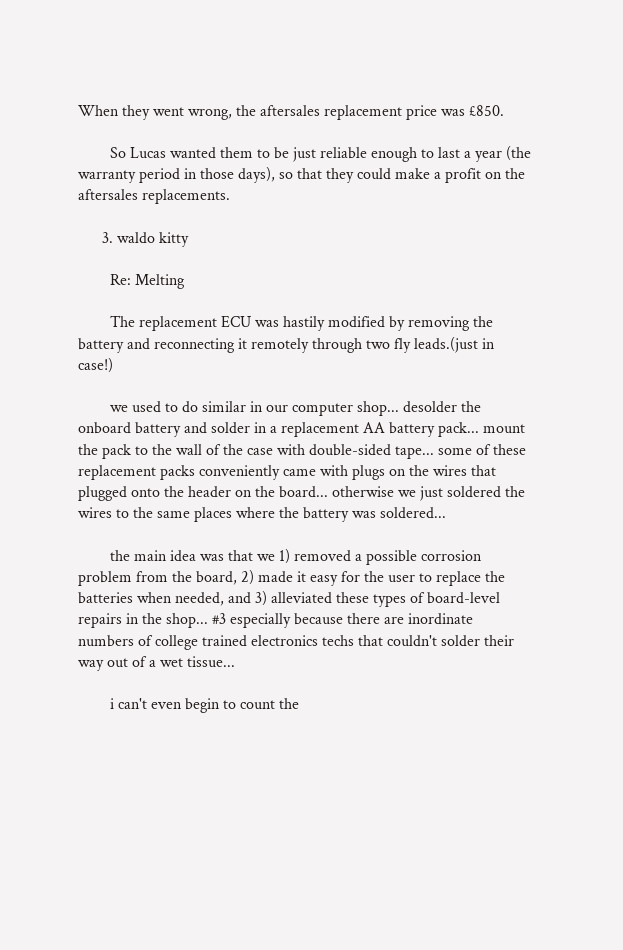When they went wrong, the aftersales replacement price was £850.

        So Lucas wanted them to be just reliable enough to last a year (the warranty period in those days), so that they could make a profit on the aftersales replacements.

      3. waldo kitty

        Re: Melting

        The replacement ECU was hastily modified by removing the battery and reconnecting it remotely through two fly leads.(just in case!)

        we used to do similar in our computer shop... desolder the onboard battery and solder in a replacement AA battery pack... mount the pack to the wall of the case with double-sided tape... some of these replacement packs conveniently came with plugs on the wires that plugged onto the header on the board... otherwise we just soldered the wires to the same places where the battery was soldered...

        the main idea was that we 1) removed a possible corrosion problem from the board, 2) made it easy for the user to replace the batteries when needed, and 3) alleviated these types of board-level repairs in the shop... #3 especially because there are inordinate numbers of college trained electronics techs that couldn't solder their way out of a wet tissue...

        i can't even begin to count the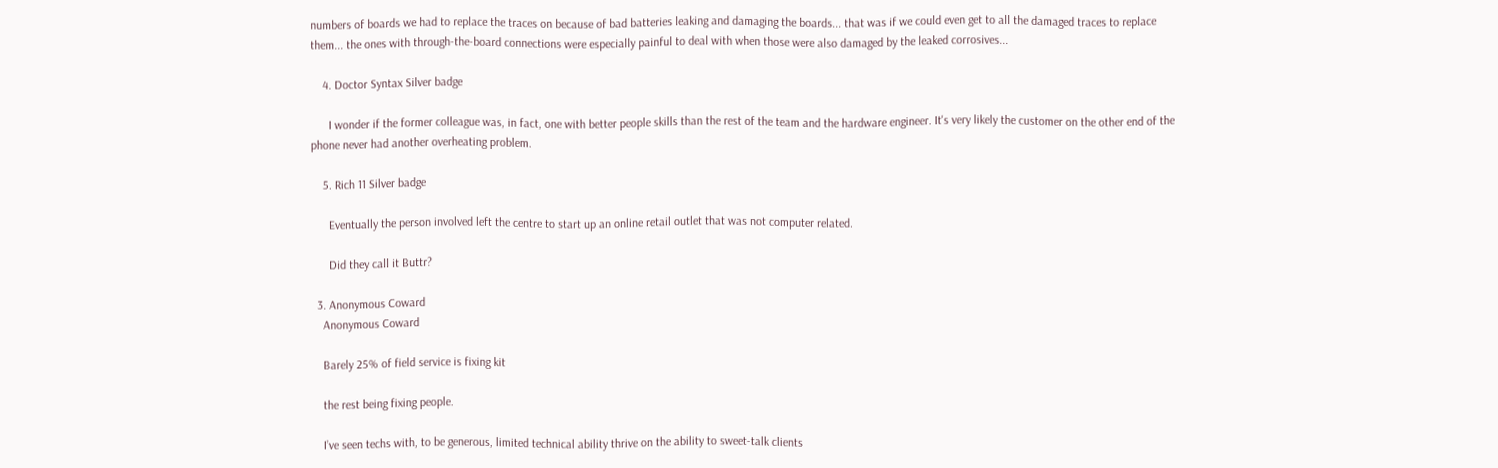numbers of boards we had to replace the traces on because of bad batteries leaking and damaging the boards... that was if we could even get to all the damaged traces to replace them... the ones with through-the-board connections were especially painful to deal with when those were also damaged by the leaked corrosives...

    4. Doctor Syntax Silver badge

      I wonder if the former colleague was, in fact, one with better people skills than the rest of the team and the hardware engineer. It's very likely the customer on the other end of the phone never had another overheating problem.

    5. Rich 11 Silver badge

      Eventually the person involved left the centre to start up an online retail outlet that was not computer related.

      Did they call it Buttr?

  3. Anonymous Coward
    Anonymous Coward

    Barely 25% of field service is fixing kit

    the rest being fixing people.

    I’ve seen techs with, to be generous, limited technical ability thrive on the ability to sweet-talk clients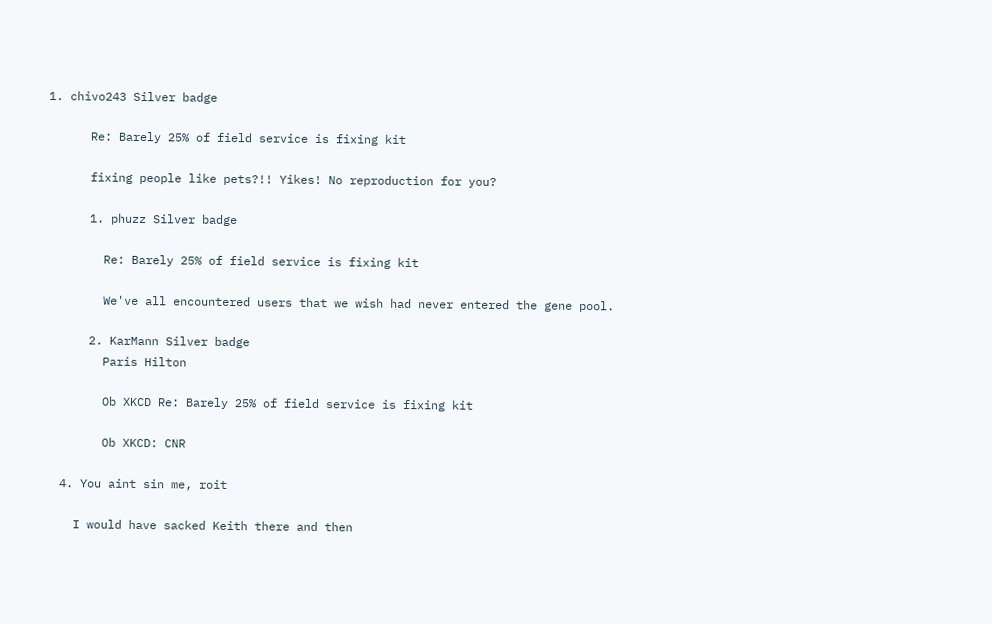1. chivo243 Silver badge

      Re: Barely 25% of field service is fixing kit

      fixing people like pets?!! Yikes! No reproduction for you?

      1. phuzz Silver badge

        Re: Barely 25% of field service is fixing kit

        We've all encountered users that we wish had never entered the gene pool.

      2. KarMann Silver badge
        Paris Hilton

        Ob XKCD Re: Barely 25% of field service is fixing kit

        Ob XKCD: CNR

  4. You aint sin me, roit

    I would have sacked Keith there and then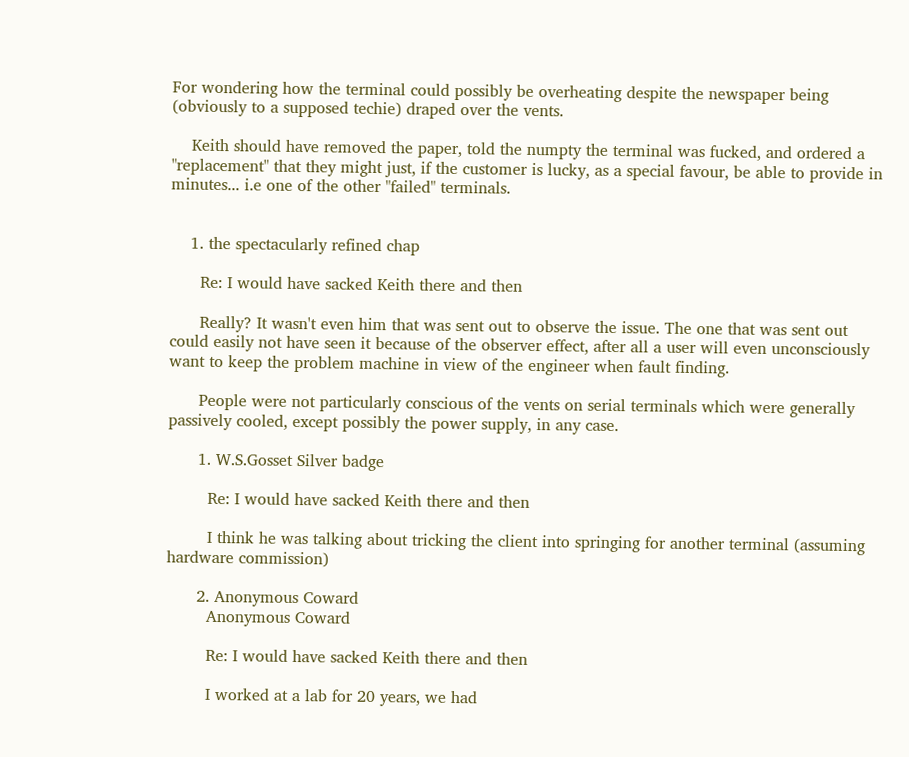For wondering how the terminal could possibly be overheating despite the newspaper being (obviously to a supposed techie) draped over the vents.

    Keith should have removed the paper, told the numpty the terminal was fucked, and ordered a "replacement" that they might just, if the customer is lucky, as a special favour, be able to provide in minutes... i.e one of the other "failed" terminals.


    1. the spectacularly refined chap

      Re: I would have sacked Keith there and then

      Really? It wasn't even him that was sent out to observe the issue. The one that was sent out could easily not have seen it because of the observer effect, after all a user will even unconsciously want to keep the problem machine in view of the engineer when fault finding.

      People were not particularly conscious of the vents on serial terminals which were generally passively cooled, except possibly the power supply, in any case.

      1. W.S.Gosset Silver badge

        Re: I would have sacked Keith there and then

        I think he was talking about tricking the client into springing for another terminal (assuming hardware commission)

      2. Anonymous Coward
        Anonymous Coward

        Re: I would have sacked Keith there and then

        I worked at a lab for 20 years, we had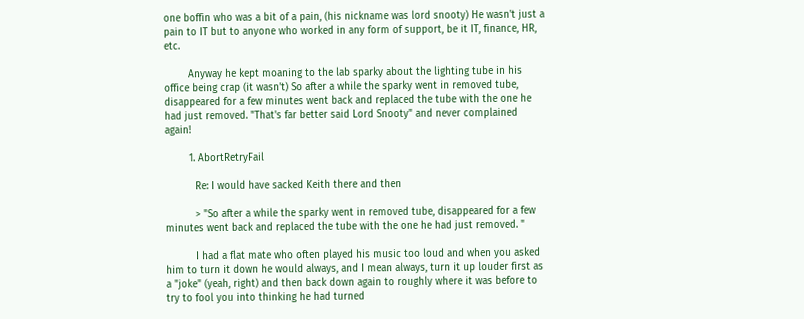one boffin who was a bit of a pain, (his nickname was lord snooty) He wasn't just a pain to IT but to anyone who worked in any form of support, be it IT, finance, HR, etc.

        Anyway he kept moaning to the lab sparky about the lighting tube in his office being crap (it wasn't) So after a while the sparky went in removed tube, disappeared for a few minutes went back and replaced the tube with the one he had just removed. "That's far better said Lord Snooty" and never complained again!

        1. AbortRetryFail

          Re: I would have sacked Keith there and then

          > "So after a while the sparky went in removed tube, disappeared for a few minutes went back and replaced the tube with the one he had just removed. "

          I had a flat mate who often played his music too loud and when you asked him to turn it down he would always, and I mean always, turn it up louder first as a "joke" (yeah, right) and then back down again to roughly where it was before to try to fool you into thinking he had turned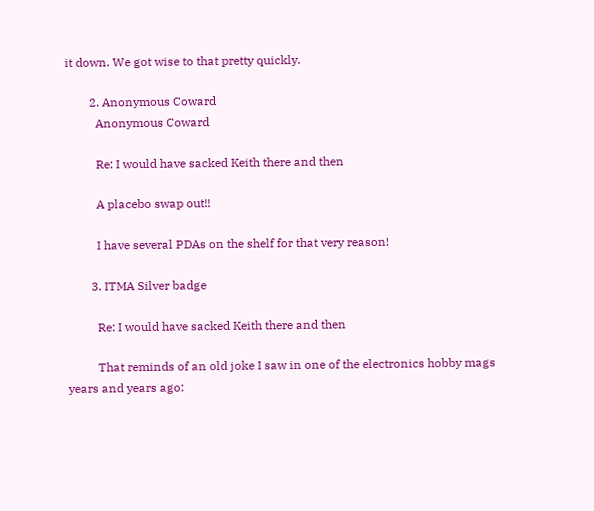it down. We got wise to that pretty quickly.

        2. Anonymous Coward
          Anonymous Coward

          Re: I would have sacked Keith there and then

          A placebo swap out!!

          I have several PDAs on the shelf for that very reason!

        3. ITMA Silver badge

          Re: I would have sacked Keith there and then

          That reminds of an old joke I saw in one of the electronics hobby mags years and years ago: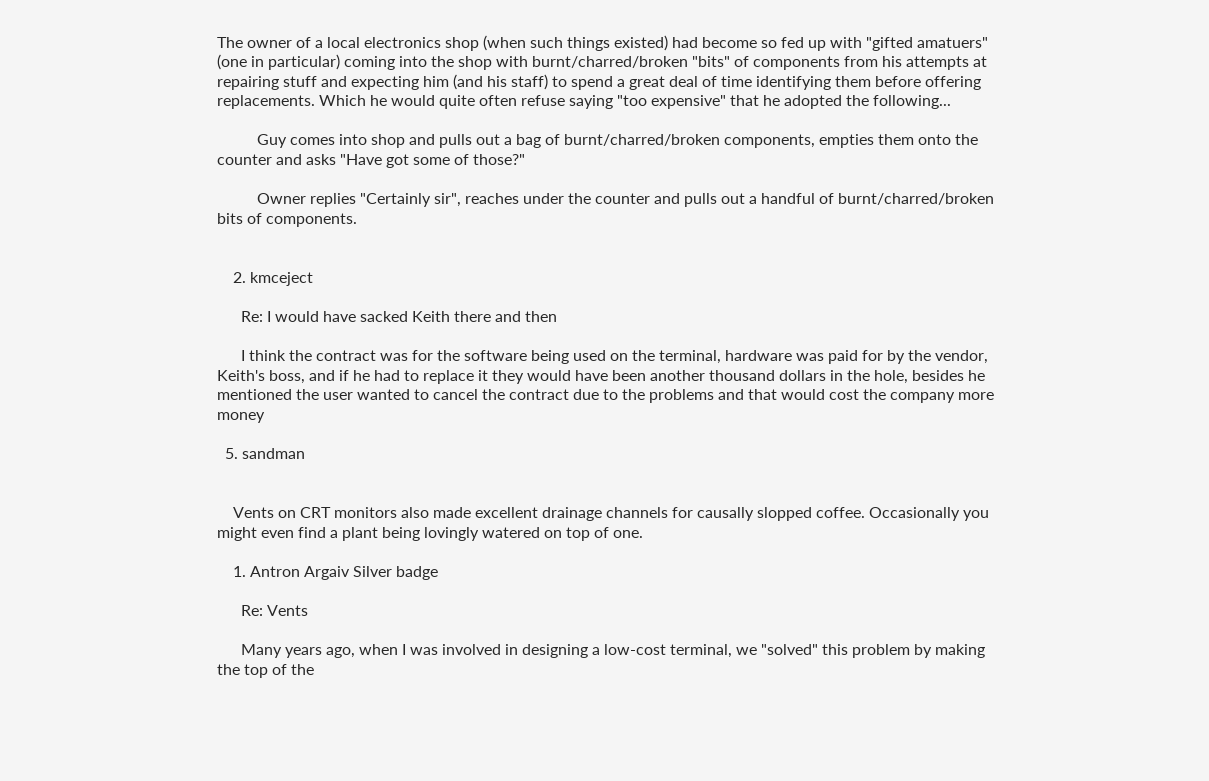The owner of a local electronics shop (when such things existed) had become so fed up with "gifted amatuers" (one in particular) coming into the shop with burnt/charred/broken "bits" of components from his attempts at repairing stuff and expecting him (and his staff) to spend a great deal of time identifying them before offering replacements. Which he would quite often refuse saying "too expensive" that he adopted the following...

          Guy comes into shop and pulls out a bag of burnt/charred/broken components, empties them onto the counter and asks "Have got some of those?"

          Owner replies "Certainly sir", reaches under the counter and pulls out a handful of burnt/charred/broken bits of components.


    2. kmceject

      Re: I would have sacked Keith there and then

      I think the contract was for the software being used on the terminal, hardware was paid for by the vendor, Keith's boss, and if he had to replace it they would have been another thousand dollars in the hole, besides he mentioned the user wanted to cancel the contract due to the problems and that would cost the company more money

  5. sandman


    Vents on CRT monitors also made excellent drainage channels for causally slopped coffee. Occasionally you might even find a plant being lovingly watered on top of one.

    1. Antron Argaiv Silver badge

      Re: Vents

      Many years ago, when I was involved in designing a low-cost terminal, we "solved" this problem by making the top of the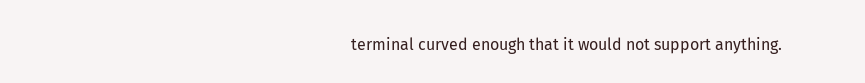terminal curved enough that it would not support anything.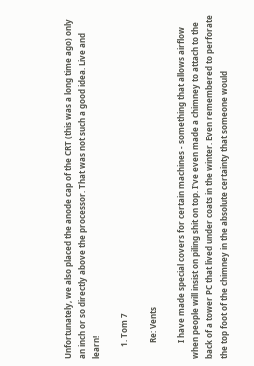Unfortunately, we also placed the anode cap of the CRT (this was a long time ago) only an inch or so directly above the processor. That was not such a good idea. Live and learn!

      1. Tom 7

        Re: Vents

        I have made special covers for certain machines - something that allows airflow when people will insist on piling shit on top. I've even made a chimney to attach to the back of a tower PC that lived under coats in the winter. Even remembered to perforate the top foot of the chimney in the absolute certainty that someone would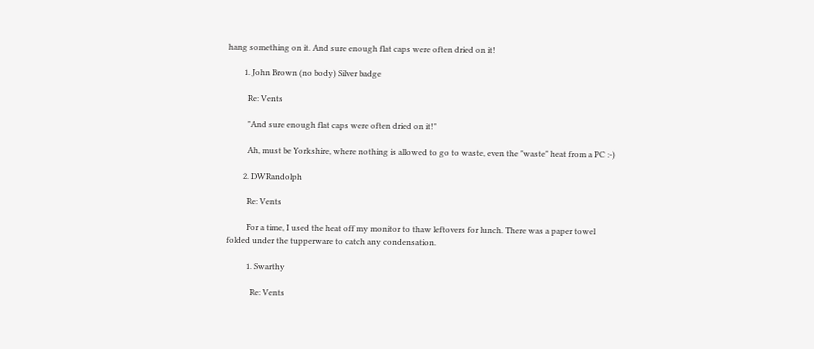hang something on it. And sure enough flat caps were often dried on it!

        1. John Brown (no body) Silver badge

          Re: Vents

          "And sure enough flat caps were often dried on it!"

          Ah, must be Yorkshire, where nothing is allowed to go to waste, even the "waste" heat from a PC :-)

        2. DWRandolph

          Re: Vents

          For a time, I used the heat off my monitor to thaw leftovers for lunch. There was a paper towel folded under the tupperware to catch any condensation.

          1. Swarthy

            Re: Vents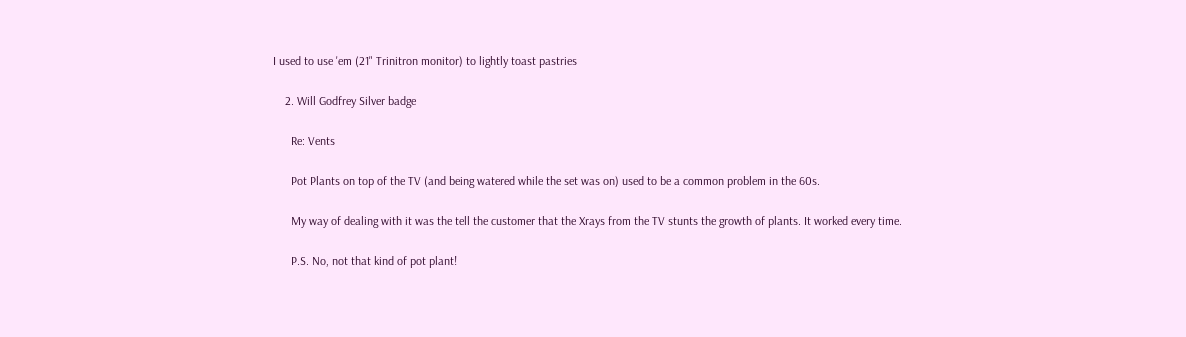I used to use 'em (21" Trinitron monitor) to lightly toast pastries

    2. Will Godfrey Silver badge

      Re: Vents

      Pot Plants on top of the TV (and being watered while the set was on) used to be a common problem in the 60s.

      My way of dealing with it was the tell the customer that the Xrays from the TV stunts the growth of plants. It worked every time.

      P.S. No, not that kind of pot plant!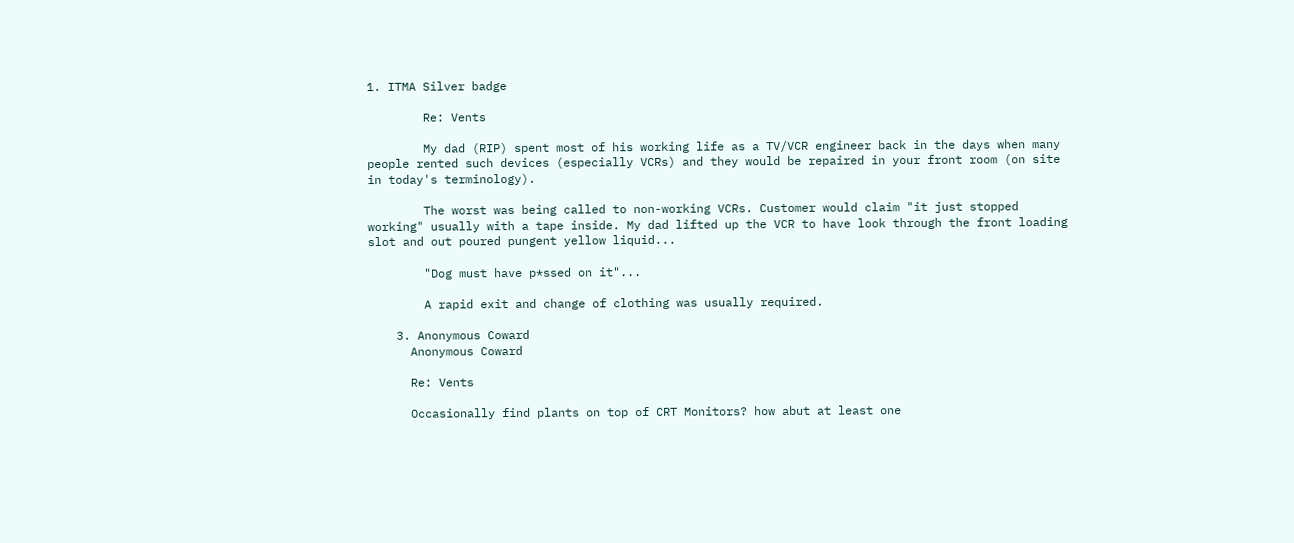1. ITMA Silver badge

        Re: Vents

        My dad (RIP) spent most of his working life as a TV/VCR engineer back in the days when many people rented such devices (especially VCRs) and they would be repaired in your front room (on site in today's terminology).

        The worst was being called to non-working VCRs. Customer would claim "it just stopped working" usually with a tape inside. My dad lifted up the VCR to have look through the front loading slot and out poured pungent yellow liquid...

        "Dog must have p*ssed on it"...

        A rapid exit and change of clothing was usually required.

    3. Anonymous Coward
      Anonymous Coward

      Re: Vents

      Occasionally find plants on top of CRT Monitors? how abut at least one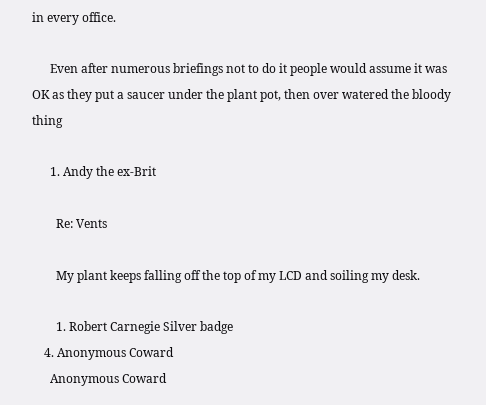in every office.

      Even after numerous briefings not to do it people would assume it was OK as they put a saucer under the plant pot, then over watered the bloody thing

      1. Andy the ex-Brit

        Re: Vents

        My plant keeps falling off the top of my LCD and soiling my desk.

        1. Robert Carnegie Silver badge
    4. Anonymous Coward
      Anonymous Coward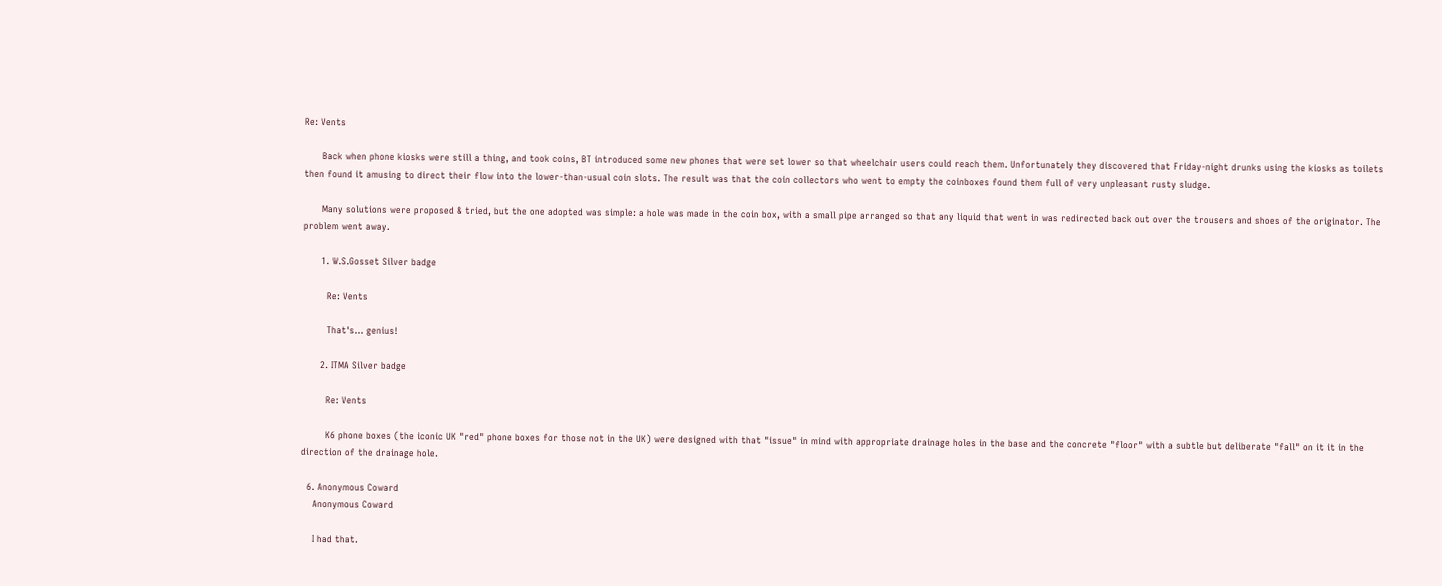Re: Vents

      Back when phone kiosks were still a thing, and took coins, BT introduced some new phones that were set lower so that wheelchair users could reach them. Unfortunately they discovered that Friday-night drunks using the kiosks as toilets then found it amusing to direct their flow into the lower-than-usual coin slots. The result was that the coin collectors who went to empty the coinboxes found them full of very unpleasant rusty sludge.

      Many solutions were proposed & tried, but the one adopted was simple: a hole was made in the coin box, with a small pipe arranged so that any liquid that went in was redirected back out over the trousers and shoes of the originator. The problem went away.

      1. W.S.Gosset Silver badge

        Re: Vents

        That's... genius!

      2. ITMA Silver badge

        Re: Vents

        K6 phone boxes (the iconic UK "red" phone boxes for those not in the UK) were designed with that "issue" in mind with appropriate drainage holes in the base and the concrete "floor" with a subtle but deliberate "fall" on it it in the direction of the drainage hole.

  6. Anonymous Coward
    Anonymous Coward

    I had that.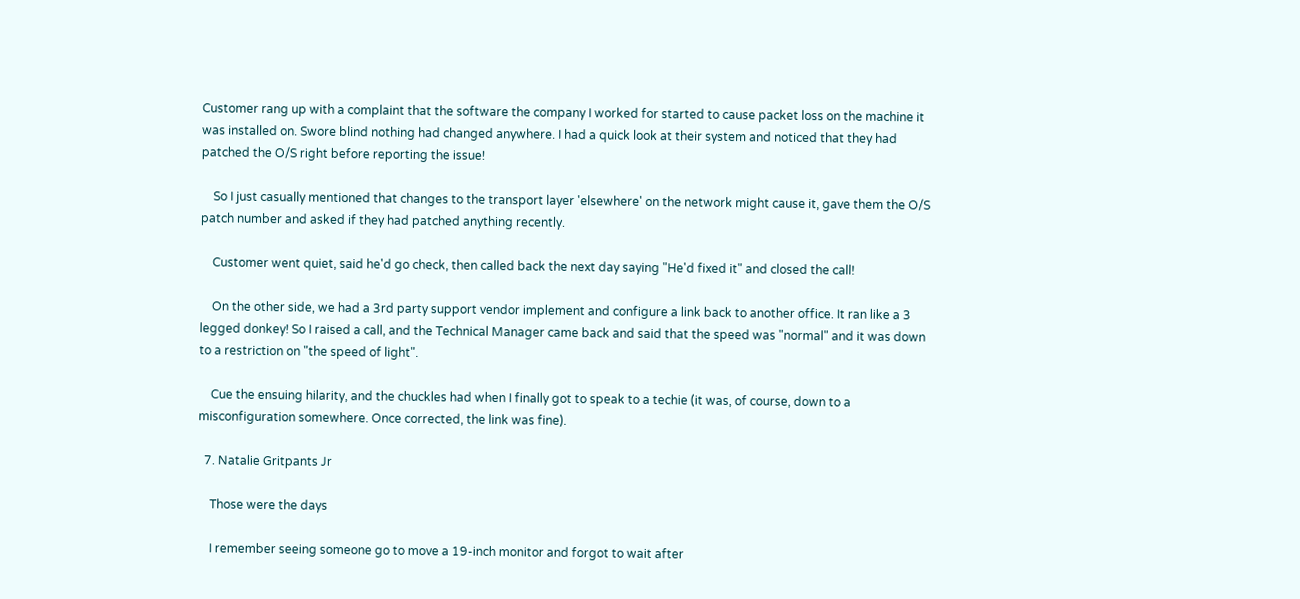Customer rang up with a complaint that the software the company I worked for started to cause packet loss on the machine it was installed on. Swore blind nothing had changed anywhere. I had a quick look at their system and noticed that they had patched the O/S right before reporting the issue!

    So I just casually mentioned that changes to the transport layer 'elsewhere' on the network might cause it, gave them the O/S patch number and asked if they had patched anything recently.

    Customer went quiet, said he'd go check, then called back the next day saying "He'd fixed it" and closed the call!

    On the other side, we had a 3rd party support vendor implement and configure a link back to another office. It ran like a 3 legged donkey! So I raised a call, and the Technical Manager came back and said that the speed was "normal" and it was down to a restriction on "the speed of light".

    Cue the ensuing hilarity, and the chuckles had when I finally got to speak to a techie (it was, of course, down to a misconfiguration somewhere. Once corrected, the link was fine).

  7. Natalie Gritpants Jr

    Those were the days

    I remember seeing someone go to move a 19-inch monitor and forgot to wait after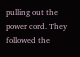pulling out the power cord. They followed the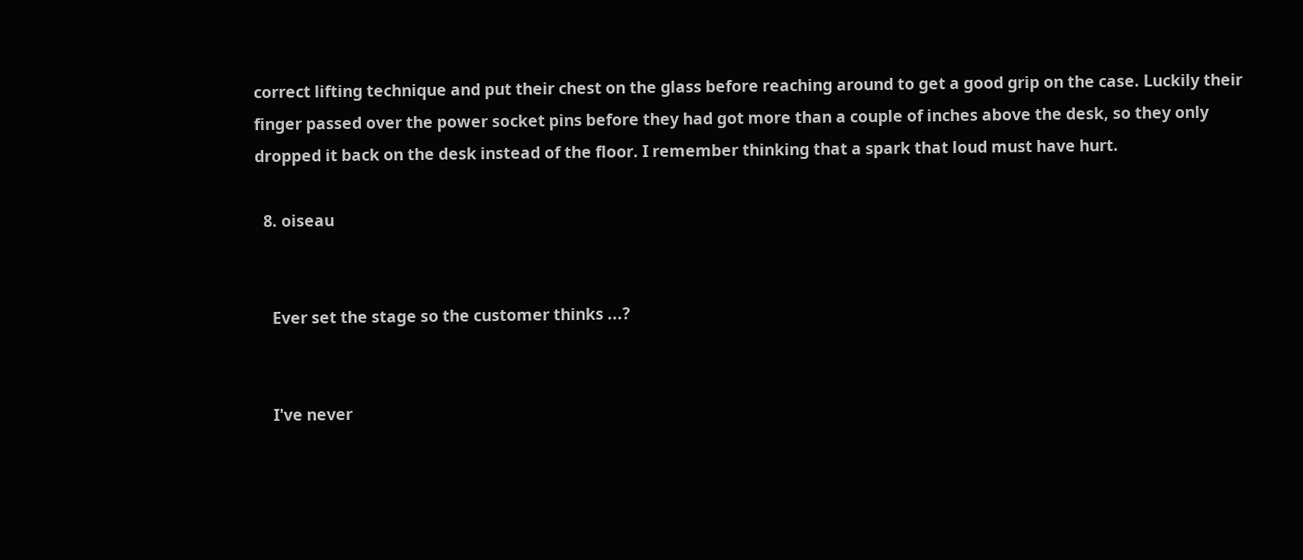correct lifting technique and put their chest on the glass before reaching around to get a good grip on the case. Luckily their finger passed over the power socket pins before they had got more than a couple of inches above the desk, so they only dropped it back on the desk instead of the floor. I remember thinking that a spark that loud must have hurt.

  8. oiseau


    Ever set the stage so the customer thinks ...?


    I've never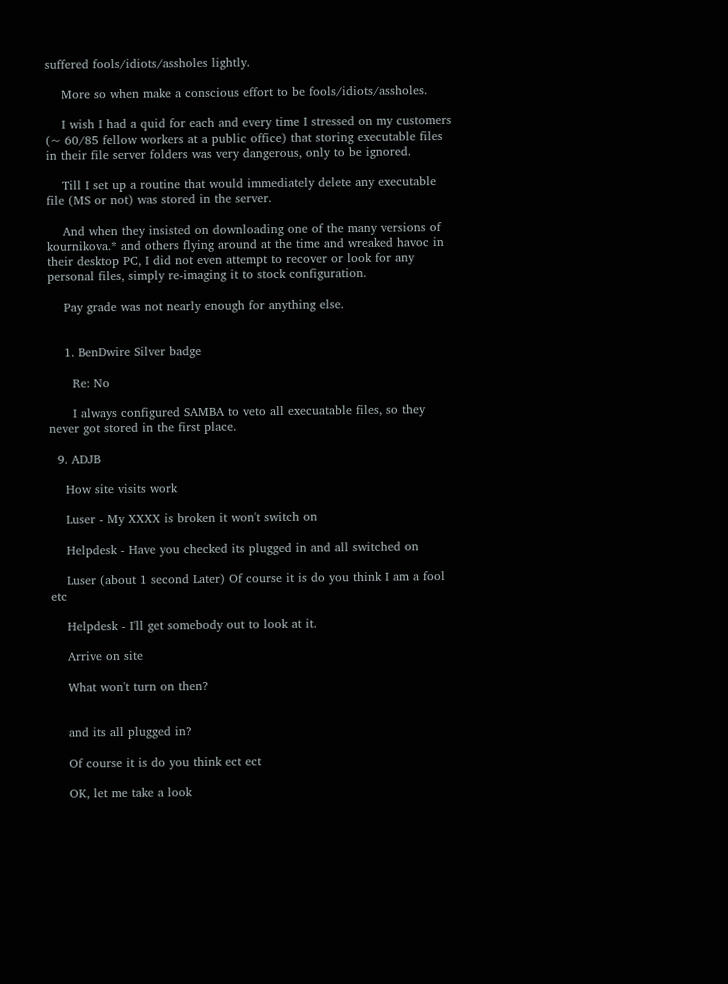suffered fools/idiots/assholes lightly.

    More so when make a conscious effort to be fools/idiots/assholes.

    I wish I had a quid for each and every time I stressed on my customers (~ 60/85 fellow workers at a public office) that storing executable files in their file server folders was very dangerous, only to be ignored.

    Till I set up a routine that would immediately delete any executable file (MS or not) was stored in the server.

    And when they insisted on downloading one of the many versions of kournikova.* and others flying around at the time and wreaked havoc in their desktop PC, I did not even attempt to recover or look for any personal files, simply re-imaging it to stock configuration.

    Pay grade was not nearly enough for anything else.


    1. BenDwire Silver badge

      Re: No

      I always configured SAMBA to veto all execuatable files, so they never got stored in the first place.

  9. ADJB

    How site visits work

    Luser - My XXXX is broken it won't switch on

    Helpdesk - Have you checked its plugged in and all switched on

    Luser (about 1 second Later) Of course it is do you think I am a fool etc

    Helpdesk - I'll get somebody out to look at it.

    Arrive on site

    What won't turn on then?


    and its all plugged in?

    Of course it is do you think ect ect

    OK, let me take a look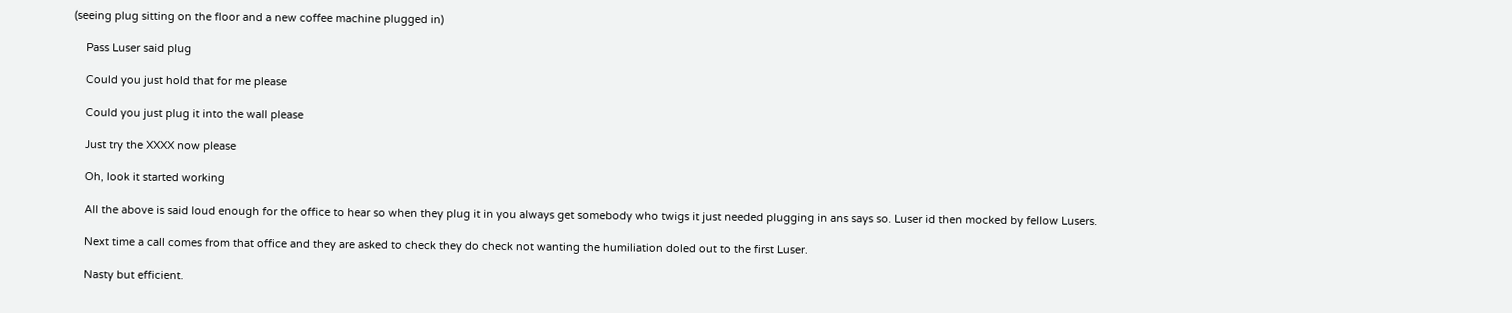(seeing plug sitting on the floor and a new coffee machine plugged in)

    Pass Luser said plug

    Could you just hold that for me please

    Could you just plug it into the wall please

    Just try the XXXX now please

    Oh, look it started working

    All the above is said loud enough for the office to hear so when they plug it in you always get somebody who twigs it just needed plugging in ans says so. Luser id then mocked by fellow Lusers.

    Next time a call comes from that office and they are asked to check they do check not wanting the humiliation doled out to the first Luser.

    Nasty but efficient.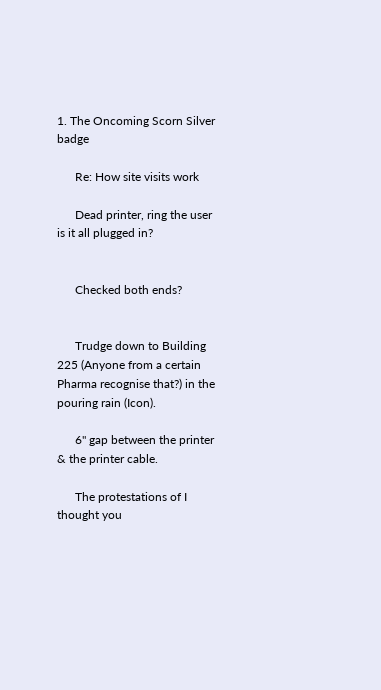1. The Oncoming Scorn Silver badge

      Re: How site visits work

      Dead printer, ring the user is it all plugged in?


      Checked both ends?


      Trudge down to Building 225 (Anyone from a certain Pharma recognise that?) in the pouring rain (Icon).

      6" gap between the printer & the printer cable.

      The protestations of I thought you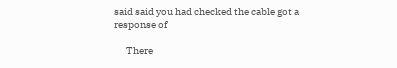said said you had checked the cable got a response of

      There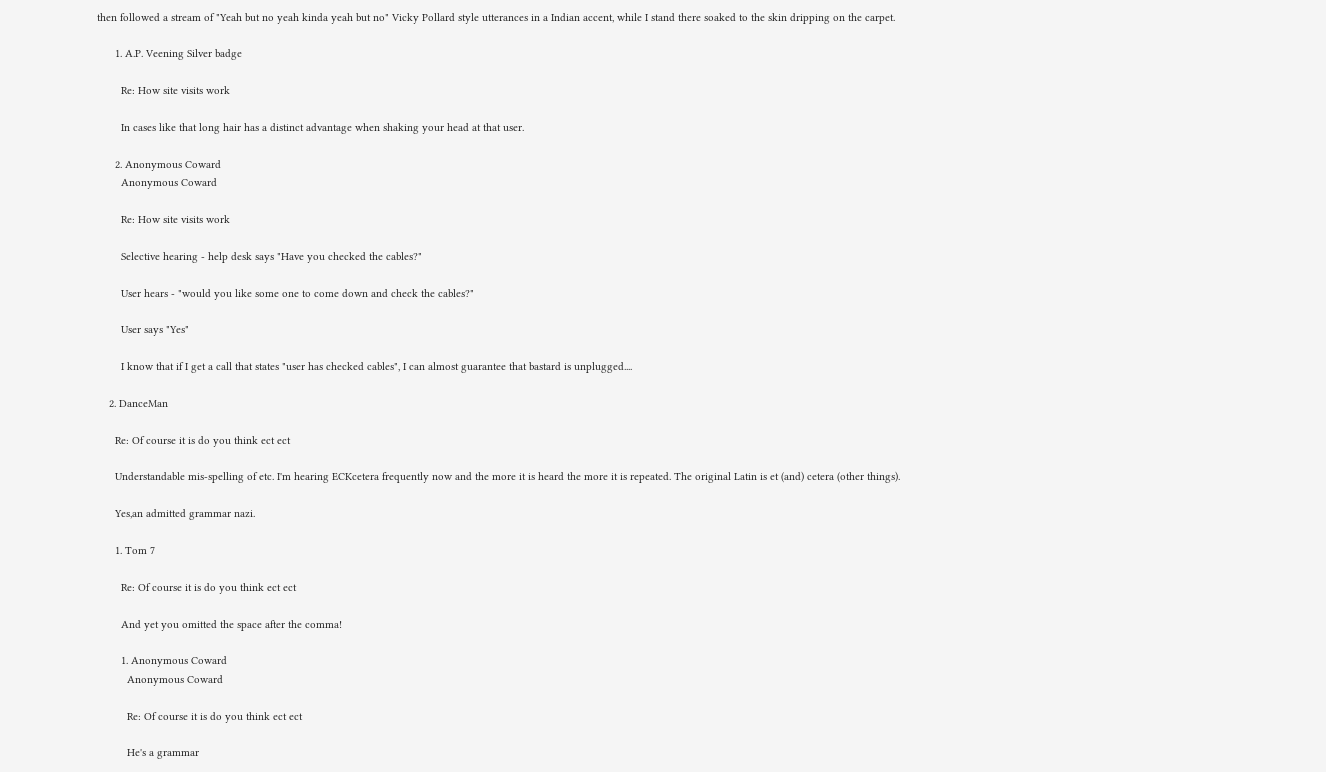then followed a stream of "Yeah but no yeah kinda yeah but no" Vicky Pollard style utterances in a Indian accent, while I stand there soaked to the skin dripping on the carpet.

      1. A.P. Veening Silver badge

        Re: How site visits work

        In cases like that long hair has a distinct advantage when shaking your head at that user.

      2. Anonymous Coward
        Anonymous Coward

        Re: How site visits work

        Selective hearing - help desk says "Have you checked the cables?"

        User hears - "would you like some one to come down and check the cables?"

        User says "Yes"

        I know that if I get a call that states "user has checked cables", I can almost guarantee that bastard is unplugged....

    2. DanceMan

      Re: Of course it is do you think ect ect

      Understandable mis-spelling of etc. I'm hearing ECKcetera frequently now and the more it is heard the more it is repeated. The original Latin is et (and) cetera (other things).

      Yes,an admitted grammar nazi.

      1. Tom 7

        Re: Of course it is do you think ect ect

        And yet you omitted the space after the comma!

        1. Anonymous Coward
          Anonymous Coward

          Re: Of course it is do you think ect ect

          He's a grammar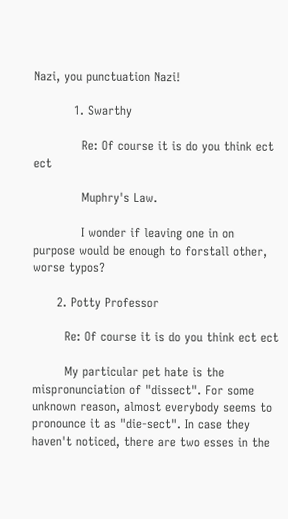Nazi, you punctuation Nazi!

          1. Swarthy

            Re: Of course it is do you think ect ect

            Muphry's Law.

            I wonder if leaving one in on purpose would be enough to forstall other, worse typos?

      2. Potty Professor

        Re: Of course it is do you think ect ect

        My particular pet hate is the mispronunciation of "dissect". For some unknown reason, almost everybody seems to pronounce it as "die-sect". In case they haven't noticed, there are two esses in the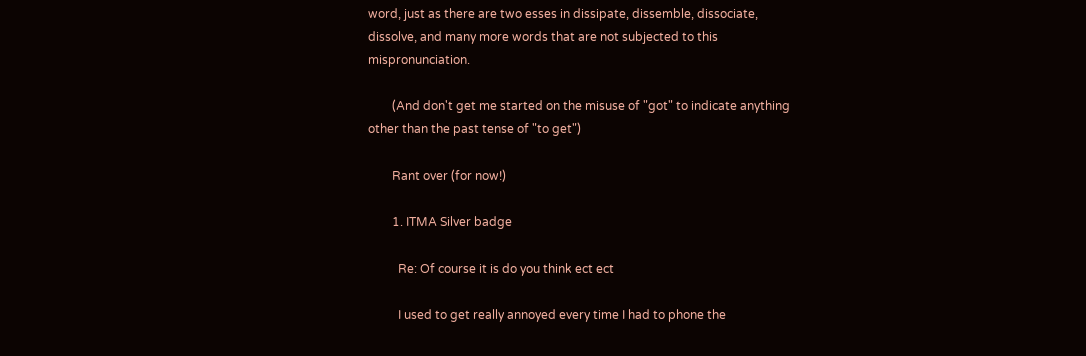word, just as there are two esses in dissipate, dissemble, dissociate, dissolve, and many more words that are not subjected to this mispronunciation.

        (And don't get me started on the misuse of "got" to indicate anything other than the past tense of "to get")

        Rant over (for now!)

        1. ITMA Silver badge

          Re: Of course it is do you think ect ect

          I used to get really annoyed every time I had to phone the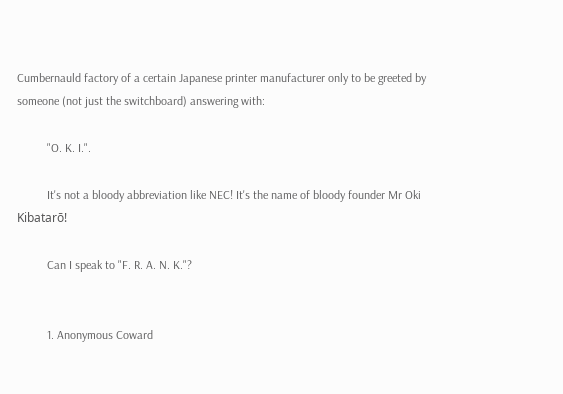Cumbernauld factory of a certain Japanese printer manufacturer only to be greeted by someone (not just the switchboard) answering with:

          "O. K. I.".

          It's not a bloody abbreviation like NEC! It's the name of bloody founder Mr Oki Kibatarō!

          Can I speak to "F. R. A. N. K."?


          1. Anonymous Coward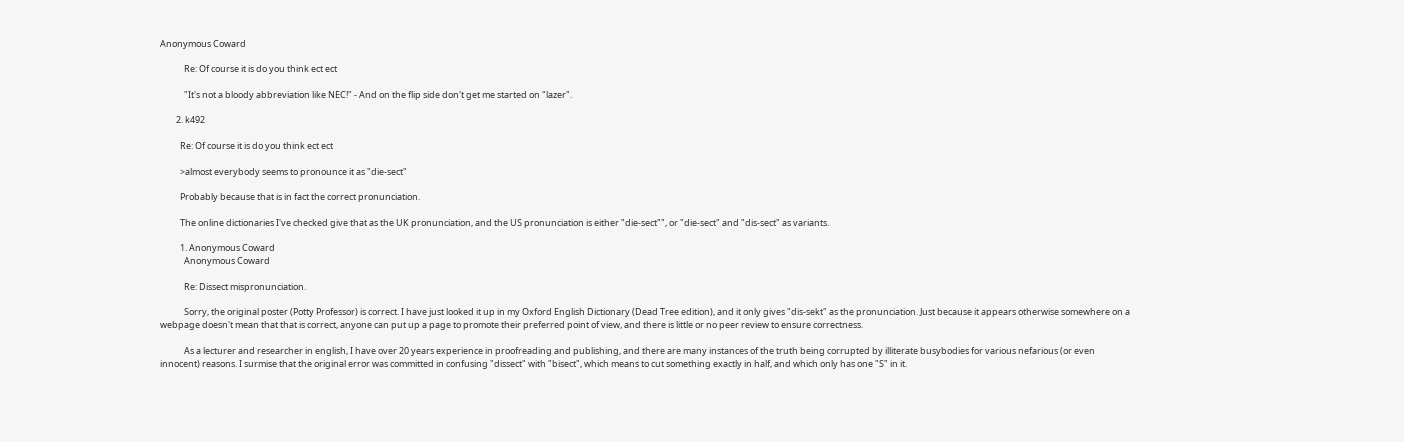Anonymous Coward

            Re: Of course it is do you think ect ect

            "It's not a bloody abbreviation like NEC!" - And on the flip side don't get me started on "lazer".

        2. k492

          Re: Of course it is do you think ect ect

          >almost everybody seems to pronounce it as "die-sect"

          Probably because that is in fact the correct pronunciation.

          The online dictionaries I've checked give that as the UK pronunciation, and the US pronunciation is either "die-sect"", or "die-sect" and "dis-sect" as variants.

          1. Anonymous Coward
            Anonymous Coward

            Re: Dissect mispronunciation.

            Sorry, the original poster (Potty Professor) is correct. I have just looked it up in my Oxford English Dictionary (Dead Tree edition), and it only gives "dis-sekt" as the pronunciation. Just because it appears otherwise somewhere on a webpage doesn't mean that that is correct, anyone can put up a page to promote their preferred point of view, and there is little or no peer review to ensure correctness.

            As a lecturer and researcher in english, I have over 20 years experience in proofreading and publishing, and there are many instances of the truth being corrupted by illiterate busybodies for various nefarious (or even innocent) reasons. I surmise that the original error was committed in confusing "dissect" with "bisect", which means to cut something exactly in half, and which only has one "S" in it.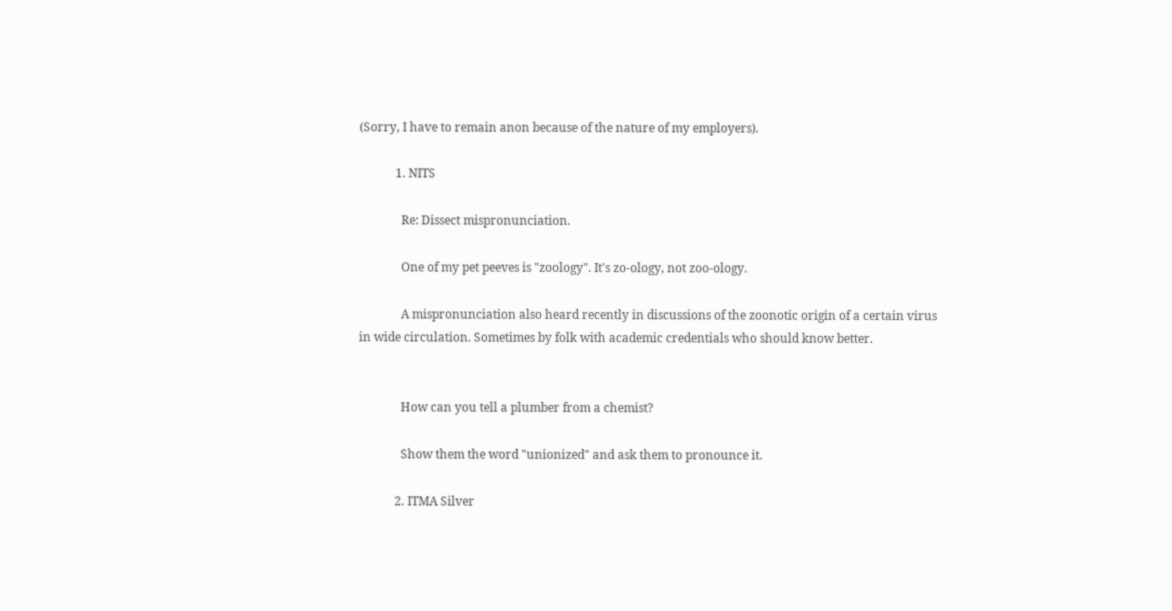(Sorry, I have to remain anon because of the nature of my employers).

            1. NITS

              Re: Dissect mispronunciation.

              One of my pet peeves is "zoology". It's zo-ology, not zoo-ology.

              A mispronunciation also heard recently in discussions of the zoonotic origin of a certain virus in wide circulation. Sometimes by folk with academic credentials who should know better.


              How can you tell a plumber from a chemist?

              Show them the word "unionized" and ask them to pronounce it.

            2. ITMA Silver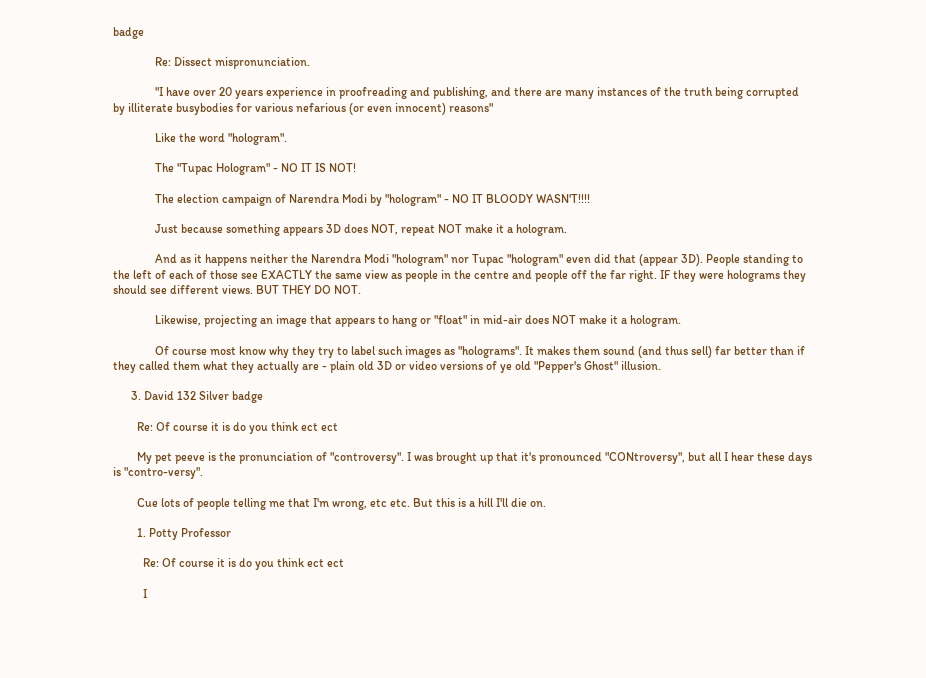badge

              Re: Dissect mispronunciation.

              "I have over 20 years experience in proofreading and publishing, and there are many instances of the truth being corrupted by illiterate busybodies for various nefarious (or even innocent) reasons"

              Like the word "hologram".

              The "Tupac Hologram" - NO IT IS NOT!

              The election campaign of Narendra Modi by "hologram" - NO IT BLOODY WASN'T!!!!

              Just because something appears 3D does NOT, repeat NOT make it a hologram.

              And as it happens neither the Narendra Modi "hologram" nor Tupac "hologram" even did that (appear 3D). People standing to the left of each of those see EXACTLY the same view as people in the centre and people off the far right. IF they were holograms they should see different views. BUT THEY DO NOT.

              Likewise, projecting an image that appears to hang or "float" in mid-air does NOT make it a hologram.

              Of course most know why they try to label such images as "holograms". It makes them sound (and thus sell) far better than if they called them what they actually are - plain old 3D or video versions of ye old "Pepper's Ghost" illusion.

      3. David 132 Silver badge

        Re: Of course it is do you think ect ect

        My pet peeve is the pronunciation of "controversy". I was brought up that it's pronounced "CONtroversy", but all I hear these days is "contro-versy".

        Cue lots of people telling me that I'm wrong, etc etc. But this is a hill I'll die on.

        1. Potty Professor

          Re: Of course it is do you think ect ect

          I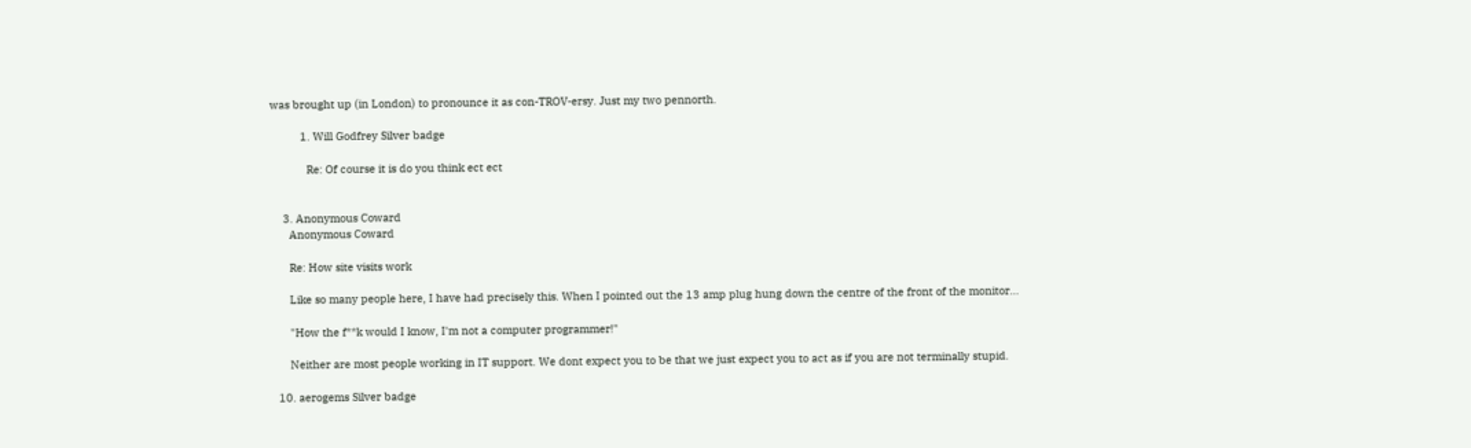was brought up (in London) to pronounce it as con-TROV-ersy. Just my two pennorth.

          1. Will Godfrey Silver badge

            Re: Of course it is do you think ect ect


    3. Anonymous Coward
      Anonymous Coward

      Re: How site visits work

      Like so many people here, I have had precisely this. When I pointed out the 13 amp plug hung down the centre of the front of the monitor...

      "How the f**k would I know, I'm not a computer programmer!"

      Neither are most people working in IT support. We dont expect you to be that we just expect you to act as if you are not terminally stupid.

  10. aerogems Silver badge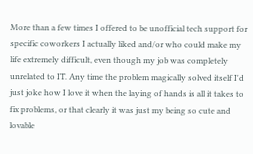More than a few times I offered to be unofficial tech support for specific coworkers I actually liked and/or who could make my life extremely difficult, even though my job was completely unrelated to IT. Any time the problem magically solved itself I'd just joke how I love it when the laying of hands is all it takes to fix problems, or that clearly it was just my being so cute and lovable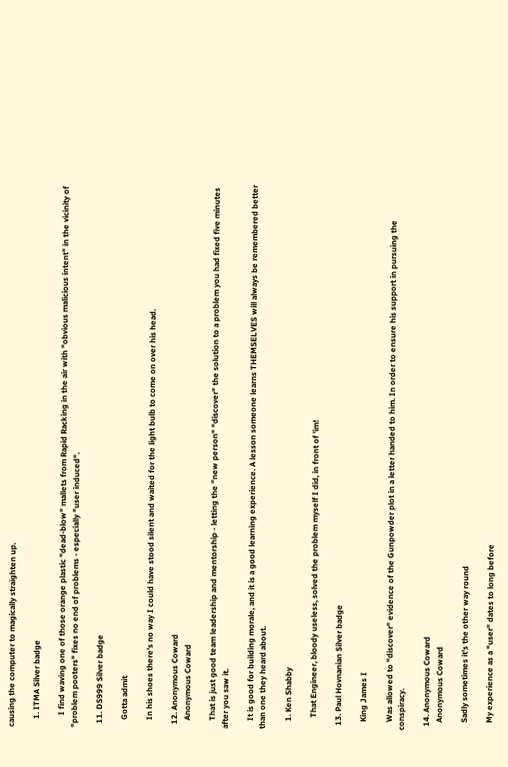causing the computer to magically straighten up.

    1. ITMA Silver badge

      I find waving one of those orange plastic "dead-blow" mallets from Rapid Racking in the air with "obvious malicious intent" in the vicinity of "problem pooters" fixes no end of problems - especially "user induced".

  11. DS999 Silver badge

    Gotta admit

    In his shoes there's no way I could have stood silent and waited for the light bulb to come on over his head.

  12. Anonymous Coward
    Anonymous Coward

    That is just good team leadership and mentorship - letting the "new person" "discover" the solution to a problem you had fixed five minutes after you saw it.

    It is good for building morale, and it is a good learning experience. A lesson someone learns THEMSELVES will always be remembered better than one they heard about.

    1. Ken Shabby

      That Engineer, bloody useless, solved the problem myself I did, in front of 'im!

  13. Paul Hovnanian Silver badge

    King James I

    Was allowed to "discover" evidence of the Gunpowder plot in a letter handed to him. In order to ensure his support in pursuing the conspiracy.

  14. Anonymous Coward
    Anonymous Coward

    Sadly sometimes it's the other way round

    My experience as a "user" dates to long before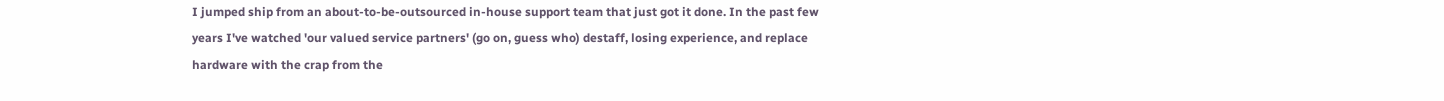I jumped ship from an about-to-be-outsourced in-house support team that just got it done. In the past few years I've watched 'our valued service partners' (go on, guess who) destaff, losing experience, and replace hardware with the crap from the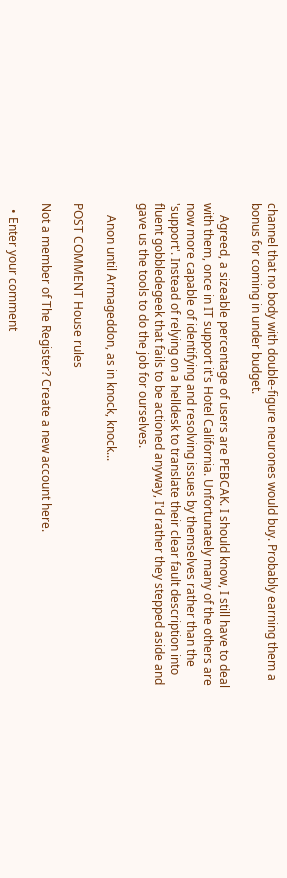channel that no body with double-figure neurones would buy. Probably earning them a bonus for coming in under budget.

    Agreed, a sizeable percentage of users are PEBCAK. I should know, I still have to deal with them, once in IT support it's Hotel California. Unfortunately many of the others are now more capable of identifying and resolving issues by themselves rather than the 'support'. Instead of relying on a helldesk to translate their clear fault description into fluent gobbledegeek that fails to be actioned anyway, I'd rather they stepped aside and gave us the tools to do the job for ourselves.

    Anon until Armageddon, as in knock, knock...

POST COMMENT House rules

Not a member of The Register? Create a new account here.

  • Enter your comment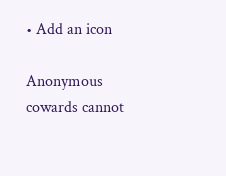• Add an icon

Anonymous cowards cannot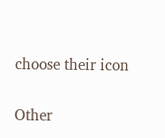choose their icon

Other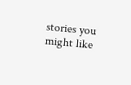stories you might like